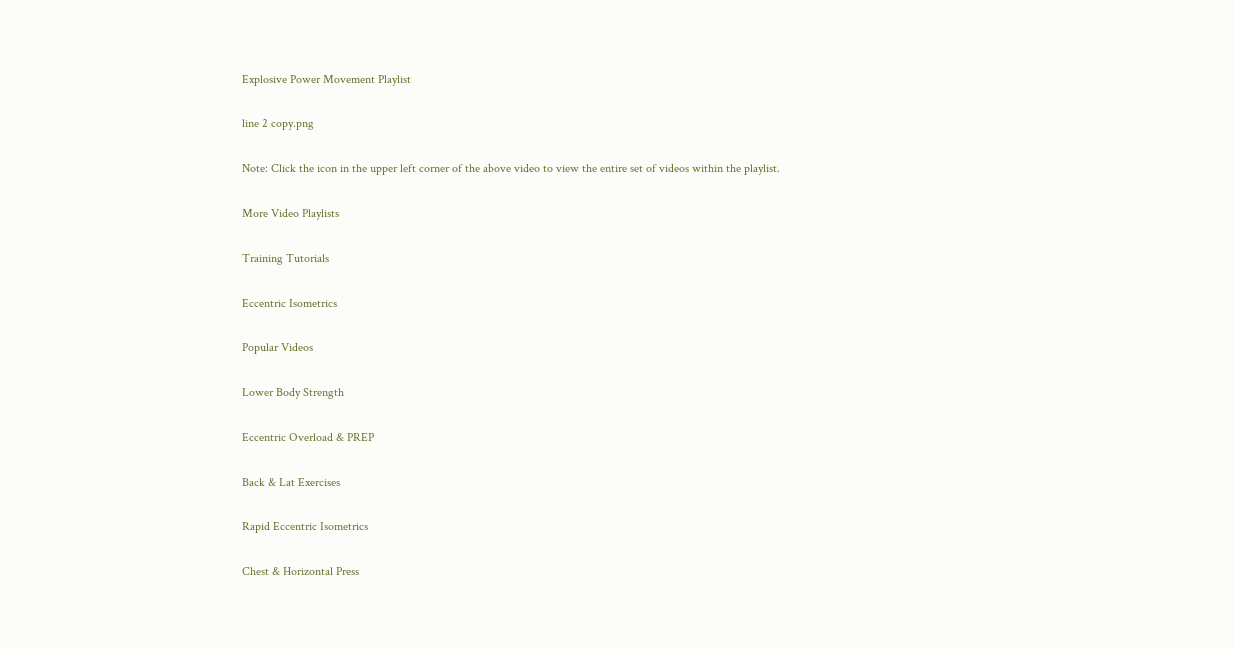Explosive Power Movement Playlist

line 2 copy.png

Note: Click the icon in the upper left corner of the above video to view the entire set of videos within the playlist.

More Video Playlists

Training Tutorials

Eccentric Isometrics

Popular Videos

Lower Body Strength

Eccentric Overload & PREP

Back & Lat Exercises

Rapid Eccentric Isometrics

Chest & Horizontal Press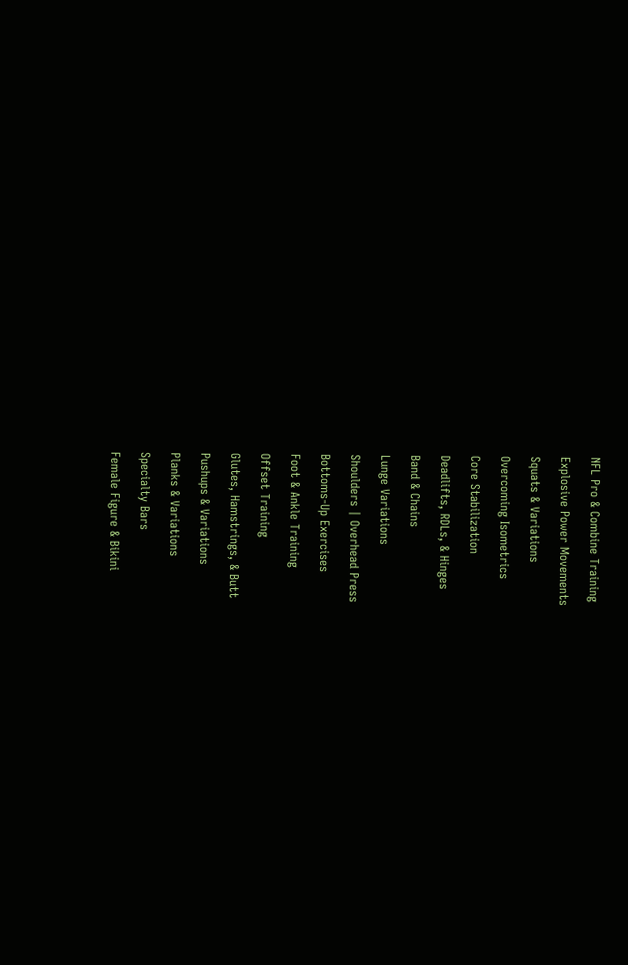NFL Pro & Combine Training

Explosive Power Movements

Squats & Variations

Overcoming Isometrics

Core Stabilization

Deadlifts, RDLs, & Hinges

Band & Chains

Lunge Variations

Shoulders | Overhead Press

Bottoms-Up Exercises

Foot & Ankle Training

Offset Training

Glutes, Hamstrings, & Butt

Pushups & Variations

Planks & Variations

Specialty Bars

Female Figure & Bikini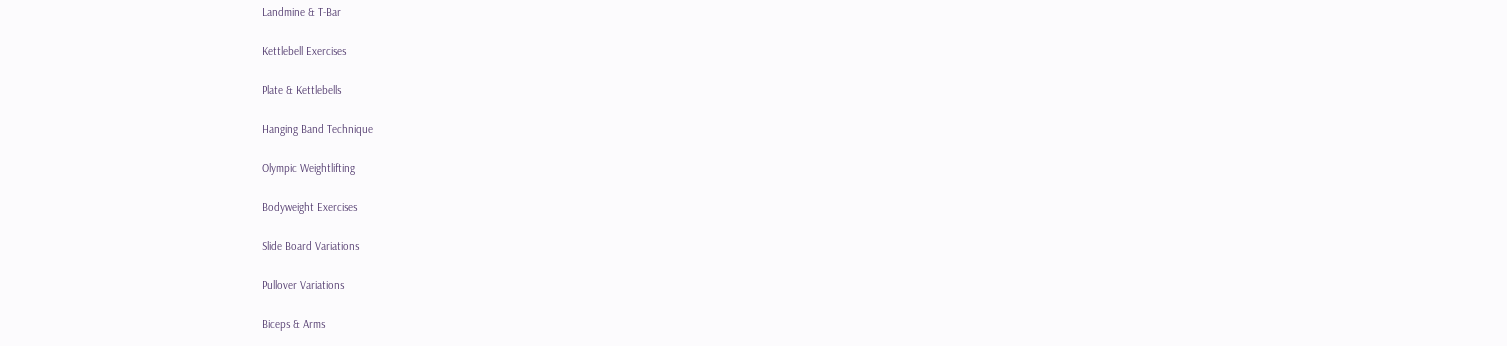Landmine & T-Bar

Kettlebell Exercises

Plate & Kettlebells

Hanging Band Technique

Olympic Weightlifting

Bodyweight Exercises

Slide Board Variations

Pullover Variations

Biceps & Arms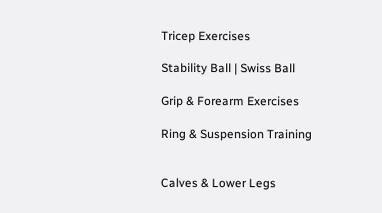Tricep Exercises

Stability Ball | Swiss Ball

Grip & Forearm Exercises

Ring & Suspension Training


Calves & Lower Legs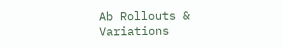Ab Rollouts & Variations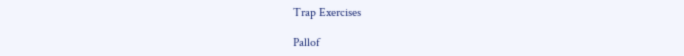Trap Exercises

Pallof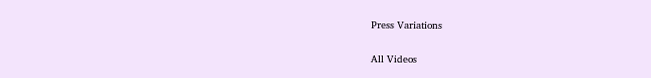Press Variations

All Videos